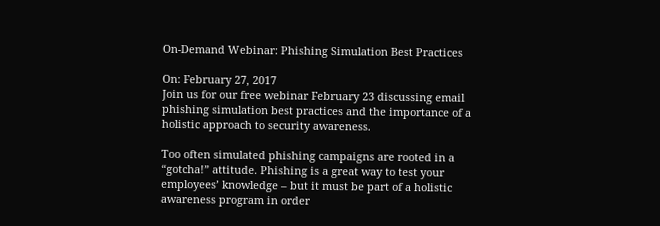On-Demand Webinar: Phishing Simulation Best Practices

On: February 27, 2017
Join us for our free webinar February 23 discussing email phishing simulation best practices and the importance of a holistic approach to security awareness.

Too often simulated phishing campaigns are rooted in a “gotcha!” attitude. Phishing is a great way to test your employees’ knowledge – but it must be part of a holistic awareness program in order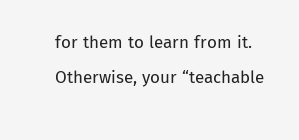for them to learn from it. Otherwise, your “teachable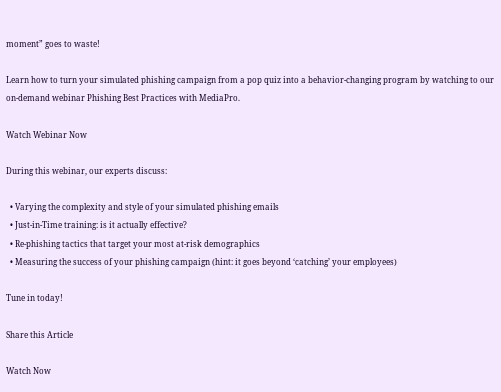moment” goes to waste!

Learn how to turn your simulated phishing campaign from a pop quiz into a behavior-changing program by watching to our on-demand webinar Phishing Best Practices with MediaPro.

Watch Webinar Now

During this webinar, our experts discuss:

  • Varying the complexity and style of your simulated phishing emails
  • Just-in-Time training: is it actually effective?
  • Re-phishing tactics that target your most at-risk demographics
  • Measuring the success of your phishing campaign (hint: it goes beyond ‘catching’ your employees)

Tune in today!

Share this Article

Watch Now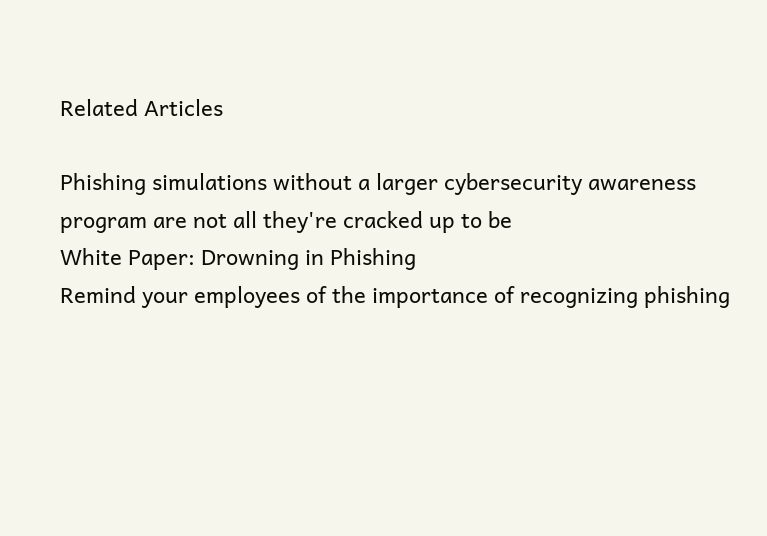Related Articles

Phishing simulations without a larger cybersecurity awareness program are not all they're cracked up to be
White Paper: Drowning in Phishing
Remind your employees of the importance of recognizing phishing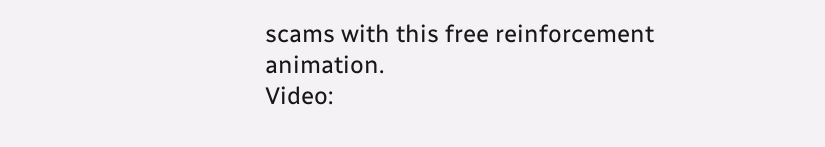scams with this free reinforcement animation.
Video: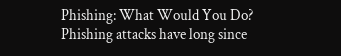Phishing: What Would You Do?
Phishing attacks have long since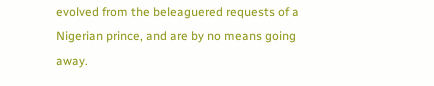evolved from the beleaguered requests of a Nigerian prince, and are by no means going away.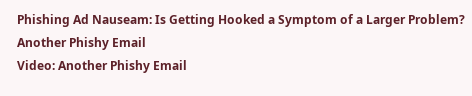Phishing Ad Nauseam: Is Getting Hooked a Symptom of a Larger Problem?
Another Phishy Email
Video: Another Phishy Email